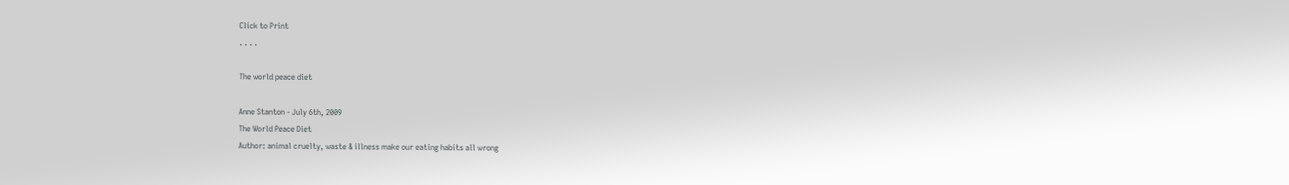Click to Print
. . . .

The world peace diet

Anne Stanton - July 6th, 2009
The World Peace Diet
Author: animal cruelty, waste & illness make our eating habits all wrong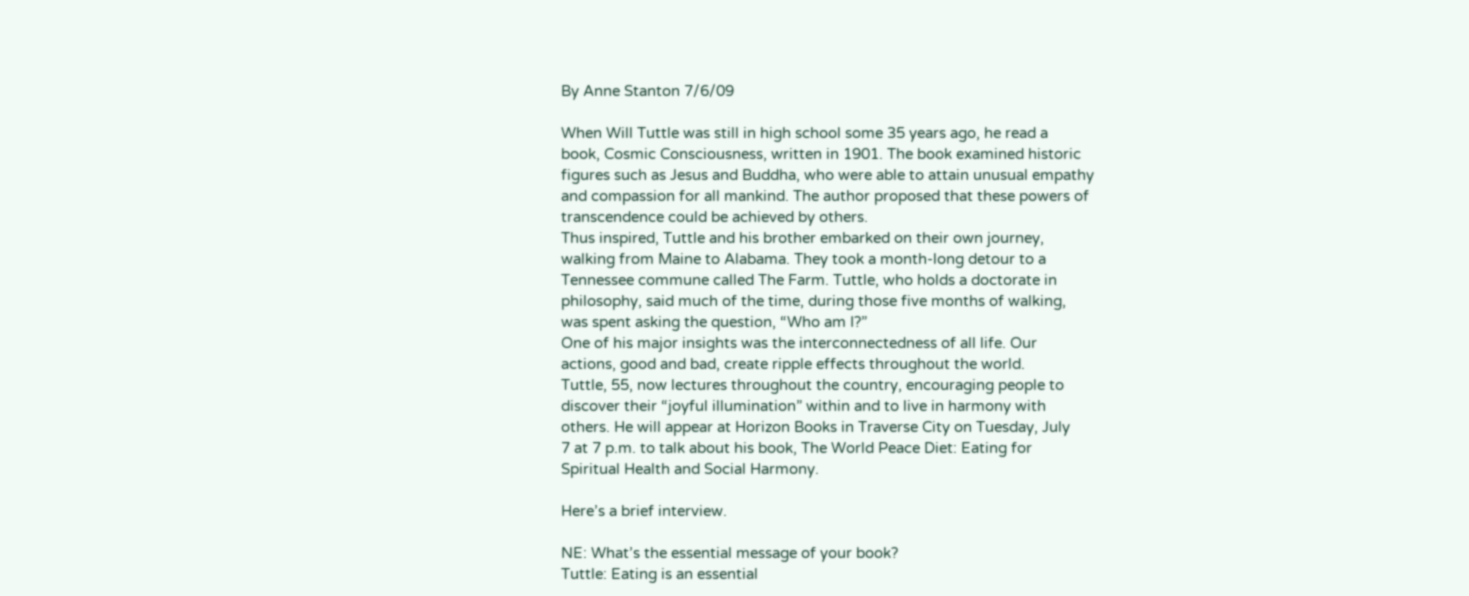By Anne Stanton 7/6/09

When Will Tuttle was still in high school some 35 years ago, he read a
book, Cosmic Consciousness, written in 1901. The book examined historic
figures such as Jesus and Buddha, who were able to attain unusual empathy
and compassion for all mankind. The author proposed that these powers of
transcendence could be achieved by others.
Thus inspired, Tuttle and his brother embarked on their own journey,
walking from Maine to Alabama. They took a month-long detour to a
Tennessee commune called The Farm. Tuttle, who holds a doctorate in
philosophy, said much of the time, during those five months of walking,
was spent asking the question, “Who am I?”
One of his major insights was the interconnectedness of all life. Our
actions, good and bad, create ripple effects throughout the world.
Tuttle, 55, now lectures throughout the country, encouraging people to
discover their “joyful illumination” within and to live in harmony with
others. He will appear at Horizon Books in Traverse City on Tuesday, July
7 at 7 p.m. to talk about his book, The World Peace Diet: Eating for
Spiritual Health and Social Harmony.

Here’s a brief interview.

NE: What’s the essential message of your book?
Tuttle: Eating is an essential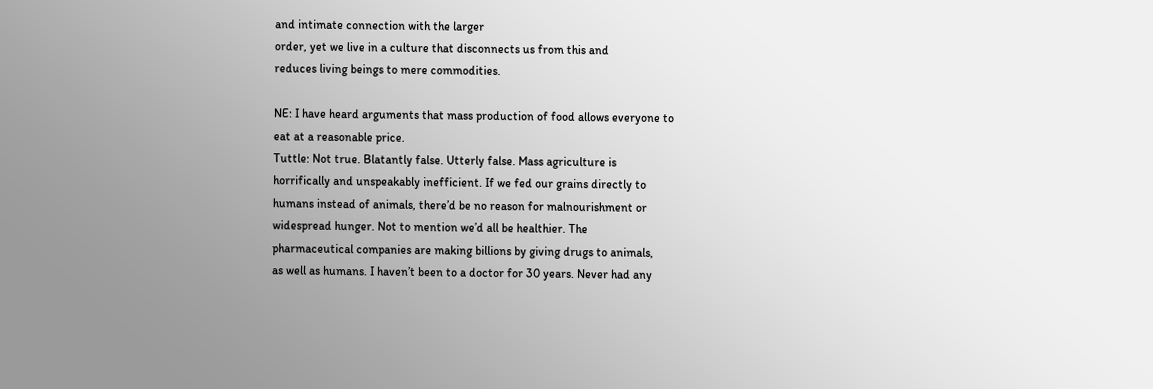and intimate connection with the larger
order, yet we live in a culture that disconnects us from this and
reduces living beings to mere commodities.

NE: I have heard arguments that mass production of food allows everyone to
eat at a reasonable price.
Tuttle: Not true. Blatantly false. Utterly false. Mass agriculture is
horrifically and unspeakably inefficient. If we fed our grains directly to
humans instead of animals, there’d be no reason for malnourishment or
widespread hunger. Not to mention we’d all be healthier. The
pharmaceutical companies are making billions by giving drugs to animals,
as well as humans. I haven’t been to a doctor for 30 years. Never had any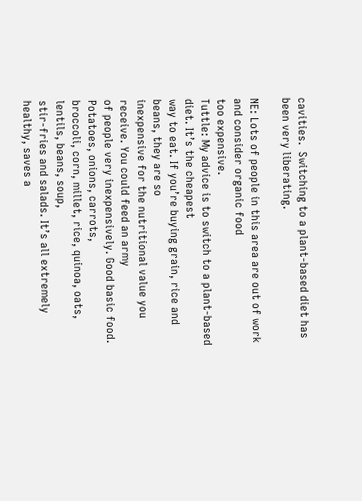cavities.  Switching to a plant-based diet has been very liberating.

NE: Lots of people in this area are out of work and consider organic food
too expensive.
Tuttle: My advice is to switch to a plant-based diet. It’s the cheapest
way to eat. If you’re buying grain, rice and beans, they are so
inexpensive for the nutritional value you receive. You could feed an army
of people very inexpensively. Good basic food. Potatoes, onions, carrots,
broccoli, corn, millet, rice, quinoa, oats, lentils, beans, soup,
stir-fries and salads. It’s all extremely healthy, saves a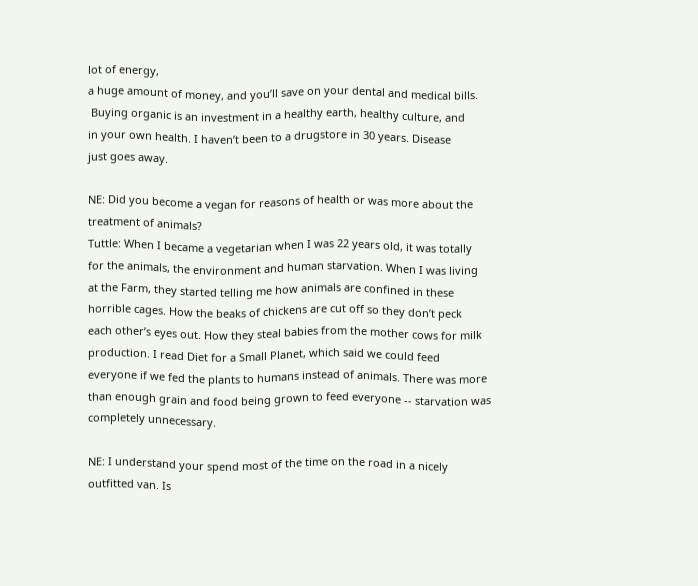lot of energy,
a huge amount of money, and you’ll save on your dental and medical bills.
 Buying organic is an investment in a healthy earth, healthy culture, and
in your own health. I haven’t been to a drugstore in 30 years. Disease
just goes away.

NE: Did you become a vegan for reasons of health or was more about the
treatment of animals?
Tuttle: When I became a vegetarian when I was 22 years old, it was totally
for the animals, the environment and human starvation. When I was living
at the Farm, they started telling me how animals are confined in these
horrible cages. How the beaks of chickens are cut off so they don’t peck
each other’s eyes out. How they steal babies from the mother cows for milk
production. I read Diet for a Small Planet, which said we could feed
everyone if we fed the plants to humans instead of animals. There was more
than enough grain and food being grown to feed everyone -- starvation was
completely unnecessary.

NE: I understand your spend most of the time on the road in a nicely
outfitted van. Is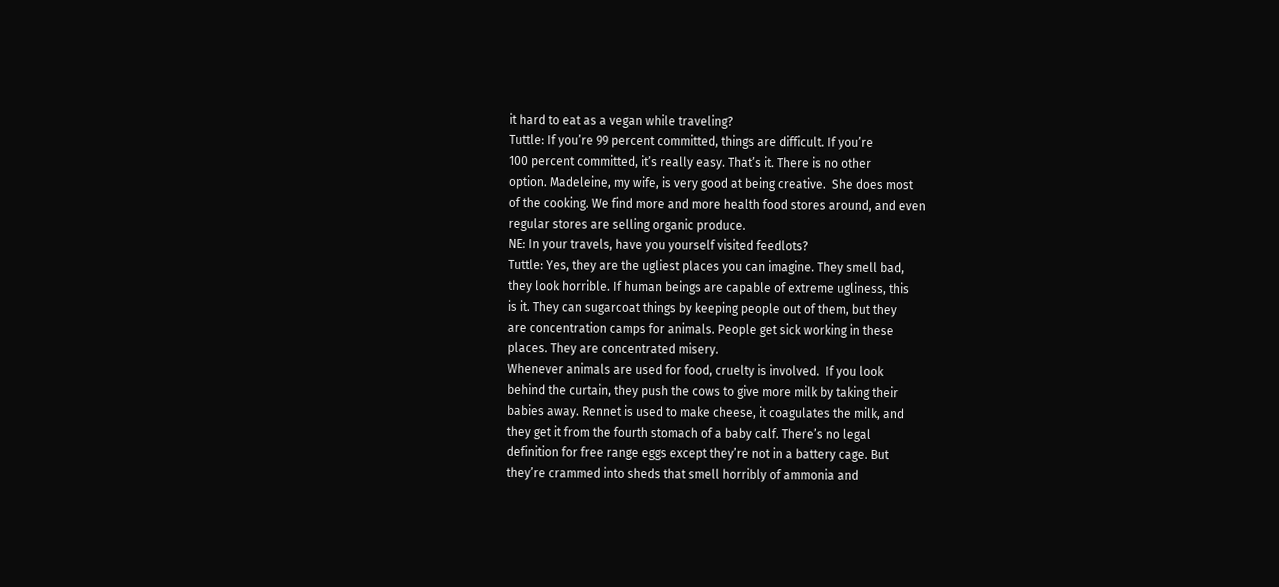it hard to eat as a vegan while traveling?
Tuttle: If you’re 99 percent committed, things are difficult. If you’re
100 percent committed, it’s really easy. That’s it. There is no other
option. Madeleine, my wife, is very good at being creative.  She does most
of the cooking. We find more and more health food stores around, and even
regular stores are selling organic produce.
NE: In your travels, have you yourself visited feedlots?
Tuttle: Yes, they are the ugliest places you can imagine. They smell bad,
they look horrible. If human beings are capable of extreme ugliness, this
is it. They can sugarcoat things by keeping people out of them, but they
are concentration camps for animals. People get sick working in these
places. They are concentrated misery.
Whenever animals are used for food, cruelty is involved.  If you look
behind the curtain, they push the cows to give more milk by taking their
babies away. Rennet is used to make cheese, it coagulates the milk, and
they get it from the fourth stomach of a baby calf. There’s no legal
definition for free range eggs except they’re not in a battery cage. But
they’re crammed into sheds that smell horribly of ammonia and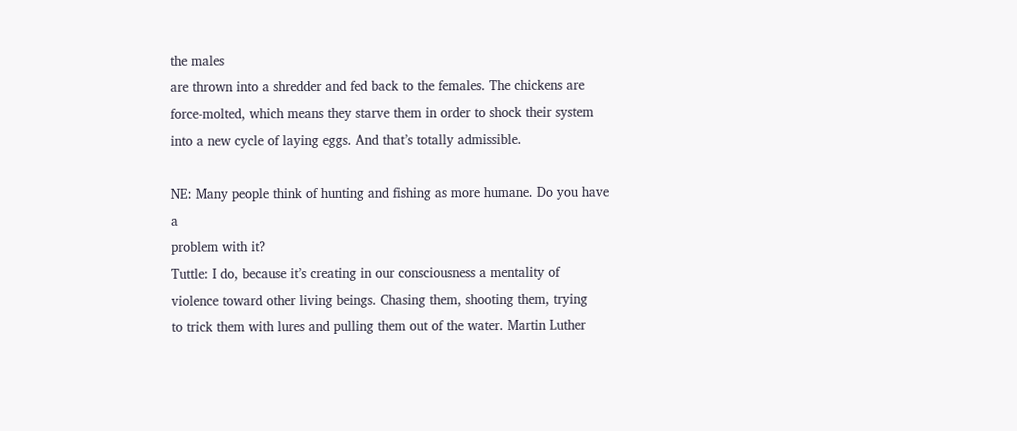the males
are thrown into a shredder and fed back to the females. The chickens are
force-molted, which means they starve them in order to shock their system
into a new cycle of laying eggs. And that’s totally admissible.

NE: Many people think of hunting and fishing as more humane. Do you have a
problem with it?
Tuttle: I do, because it’s creating in our consciousness a mentality of
violence toward other living beings. Chasing them, shooting them, trying
to trick them with lures and pulling them out of the water. Martin Luther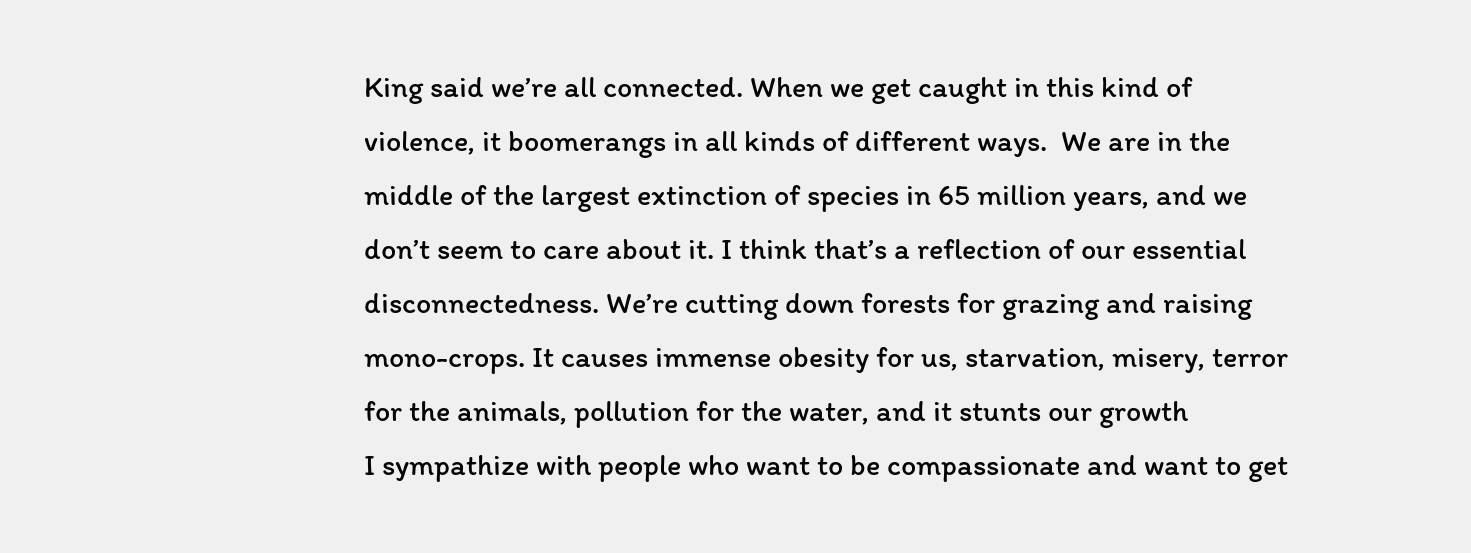King said we’re all connected. When we get caught in this kind of
violence, it boomerangs in all kinds of different ways.  We are in the
middle of the largest extinction of species in 65 million years, and we
don’t seem to care about it. I think that’s a reflection of our essential
disconnectedness. We’re cutting down forests for grazing and raising
mono-crops. It causes immense obesity for us, starvation, misery, terror
for the animals, pollution for the water, and it stunts our growth
I sympathize with people who want to be compassionate and want to get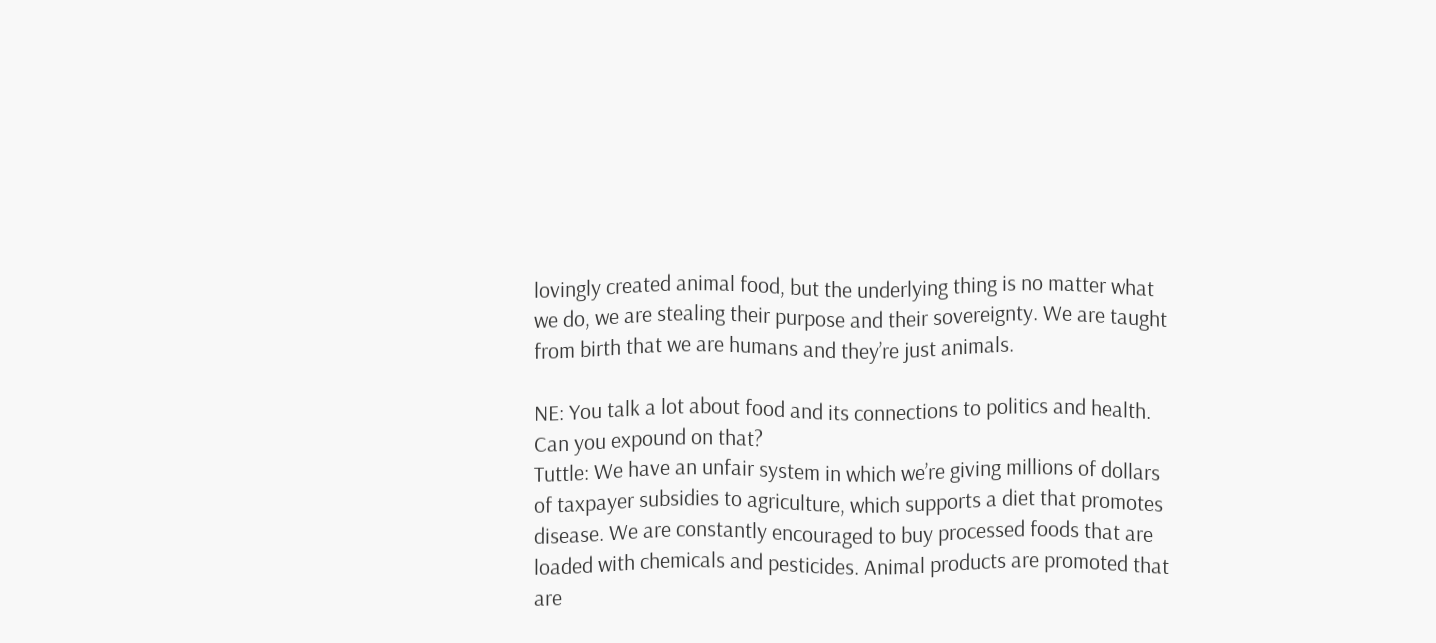lovingly created animal food, but the underlying thing is no matter what
we do, we are stealing their purpose and their sovereignty. We are taught
from birth that we are humans and they’re just animals.

NE: You talk a lot about food and its connections to politics and health.
Can you expound on that?
Tuttle: We have an unfair system in which we’re giving millions of dollars
of taxpayer subsidies to agriculture, which supports a diet that promotes
disease. We are constantly encouraged to buy processed foods that are
loaded with chemicals and pesticides. Animal products are promoted that
are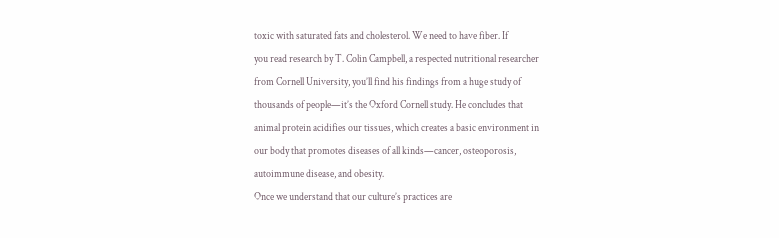toxic with saturated fats and cholesterol. We need to have fiber. If
you read research by T. Colin Campbell, a respected nutritional researcher
from Cornell University, you’ll find his findings from a huge study of
thousands of people—it’s the Oxford Cornell study. He concludes that
animal protein acidifies our tissues, which creates a basic environment in
our body that promotes diseases of all kinds—cancer, osteoporosis,
autoimmune disease, and obesity.
Once we understand that our culture’s practices are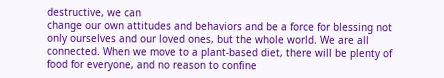destructive, we can
change our own attitudes and behaviors and be a force for blessing not
only ourselves and our loved ones, but the whole world. We are all
connected. When we move to a plant-based diet, there will be plenty of
food for everyone, and no reason to confine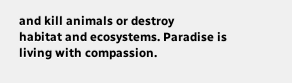and kill animals or destroy
habitat and ecosystems. Paradise is living with compassion.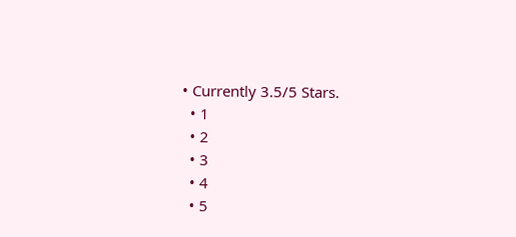• Currently 3.5/5 Stars.
  • 1
  • 2
  • 3
  • 4
  • 5